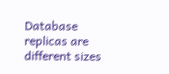Database replicas are different sizes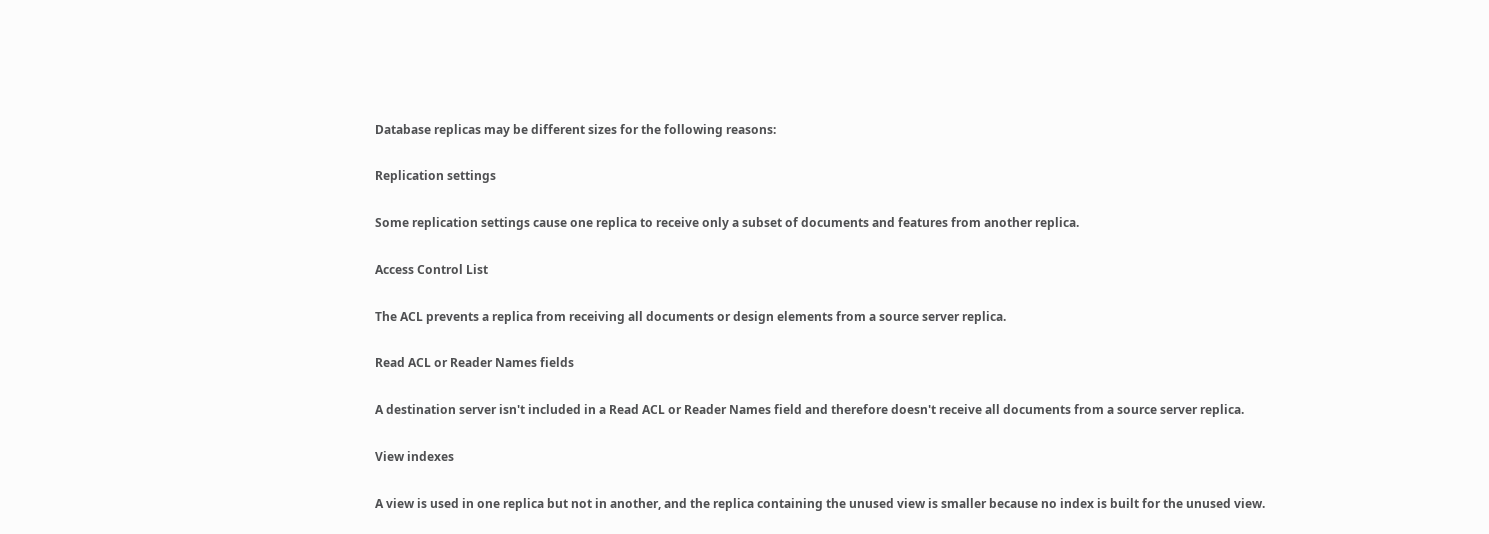Database replicas may be different sizes for the following reasons:

Replication settings

Some replication settings cause one replica to receive only a subset of documents and features from another replica.

Access Control List

The ACL prevents a replica from receiving all documents or design elements from a source server replica.

Read ACL or Reader Names fields

A destination server isn't included in a Read ACL or Reader Names field and therefore doesn't receive all documents from a source server replica.

View indexes

A view is used in one replica but not in another, and the replica containing the unused view is smaller because no index is built for the unused view.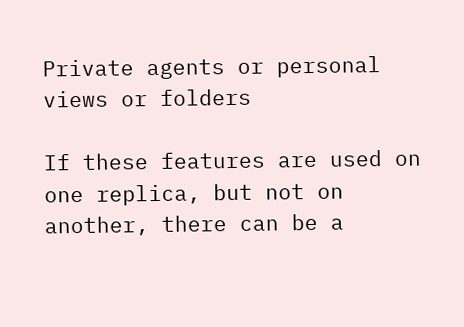Private agents or personal views or folders

If these features are used on one replica, but not on another, there can be a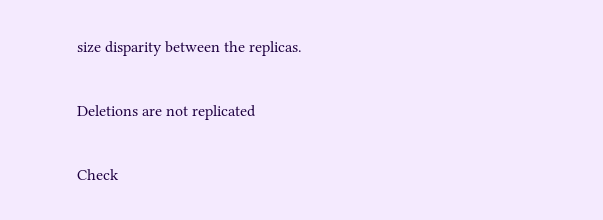size disparity between the replicas.

Deletions are not replicated

Check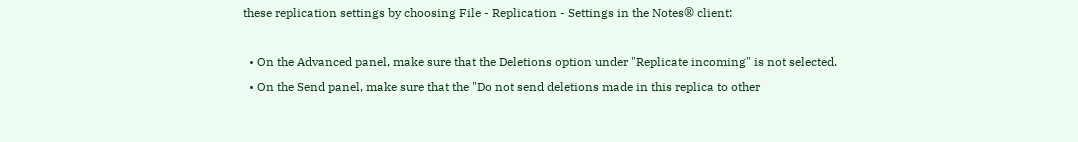these replication settings by choosing File - Replication - Settings in the Notes® client:

  • On the Advanced panel, make sure that the Deletions option under "Replicate incoming" is not selected.
  • On the Send panel, make sure that the "Do not send deletions made in this replica to other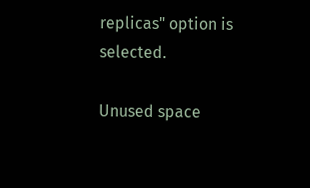replicas" option is selected.

Unused space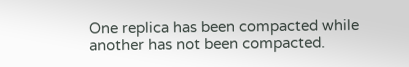One replica has been compacted while another has not been compacted.